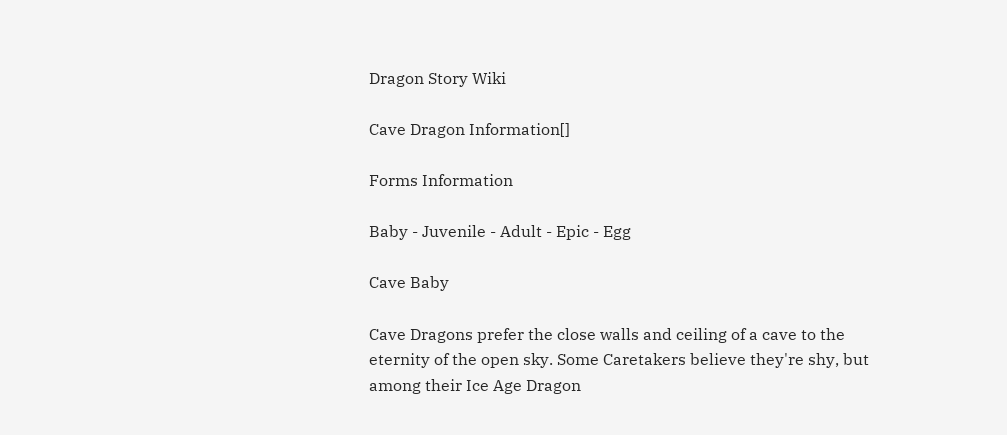Dragon Story Wiki

Cave Dragon Information[]

Forms Information

Baby - Juvenile - Adult - Epic - Egg

Cave Baby

Cave Dragons prefer the close walls and ceiling of a cave to the eternity of the open sky. Some Caretakers believe they're shy, but among their Ice Age Dragon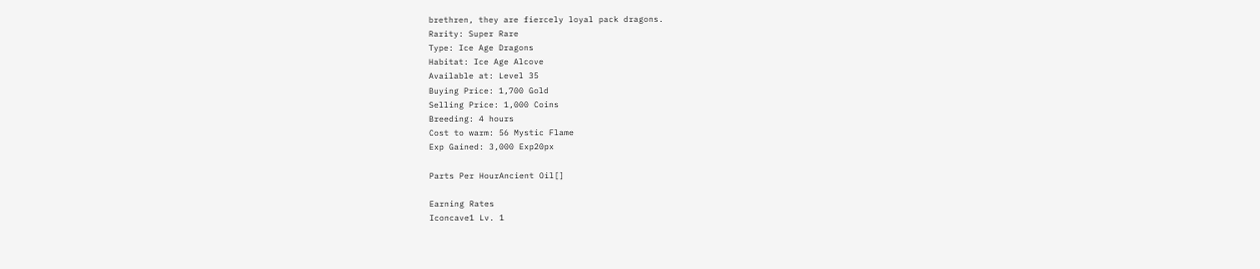brethren, they are fiercely loyal pack dragons.
Rarity: Super Rare
Type: Ice Age Dragons
Habitat: Ice Age Alcove
Available at: Level 35
Buying Price: 1,700 Gold
Selling Price: 1,000 Coins
Breeding: 4 hours
Cost to warm: 56 Mystic Flame
Exp Gained: 3,000 Exp20px

Parts Per HourAncient Oil[]

Earning Rates
Iconcave1 Lv. 1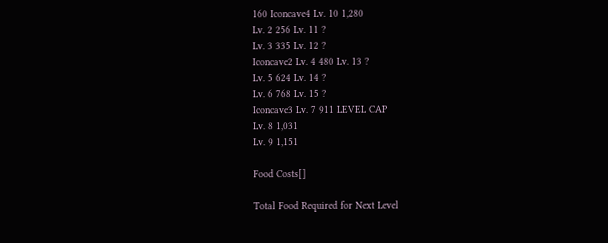160 Iconcave4 Lv. 10 1,280
Lv. 2 256 Lv. 11 ?
Lv. 3 335 Lv. 12 ?
Iconcave2 Lv. 4 480 Lv. 13 ?
Lv. 5 624 Lv. 14 ?
Lv. 6 768 Lv. 15 ?
Iconcave3 Lv. 7 911 LEVEL CAP
Lv. 8 1,031
Lv. 9 1,151

Food Costs[]

Total Food Required for Next Level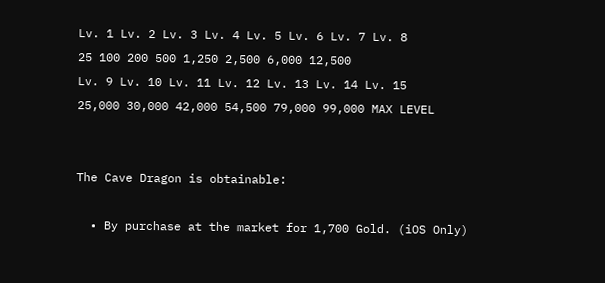Lv. 1 Lv. 2 Lv. 3 Lv. 4 Lv. 5 Lv. 6 Lv. 7 Lv. 8
25 100 200 500 1,250 2,500 6,000 12,500
Lv. 9 Lv. 10 Lv. 11 Lv. 12 Lv. 13 Lv. 14 Lv. 15
25,000 30,000 42,000 54,500 79,000 99,000 MAX LEVEL


The Cave Dragon is obtainable:

  • By purchase at the market for 1,700 Gold. (iOS Only)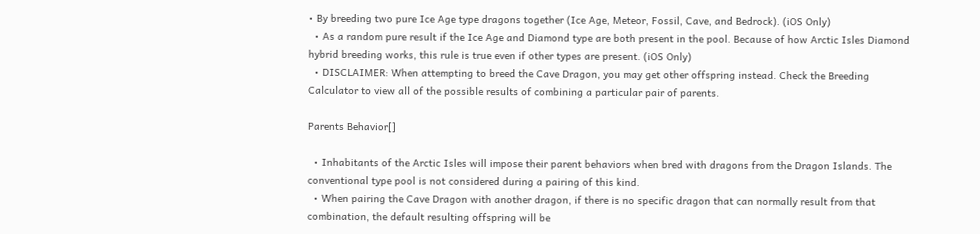• By breeding two pure Ice Age type dragons together (Ice Age, Meteor, Fossil, Cave, and Bedrock). (iOS Only)
  • As a random pure result if the Ice Age and Diamond type are both present in the pool. Because of how Arctic Isles Diamond hybrid breeding works, this rule is true even if other types are present. (iOS Only)
  • DISCLAIMER: When attempting to breed the Cave Dragon, you may get other offspring instead. Check the Breeding Calculator to view all of the possible results of combining a particular pair of parents.

Parents Behavior[]

  • Inhabitants of the Arctic Isles will impose their parent behaviors when bred with dragons from the Dragon Islands. The conventional type pool is not considered during a pairing of this kind.
  • When pairing the Cave Dragon with another dragon, if there is no specific dragon that can normally result from that combination, the default resulting offspring will be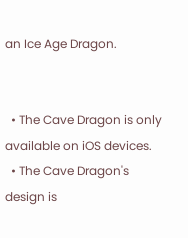an Ice Age Dragon.


  • The Cave Dragon is only available on iOS devices.
  • The Cave Dragon's design is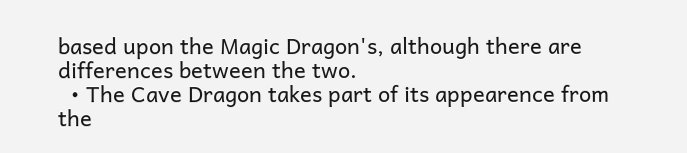based upon the Magic Dragon's, although there are differences between the two.
  • The Cave Dragon takes part of its appearence from the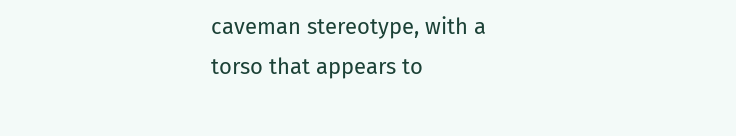caveman stereotype, with a torso that appears to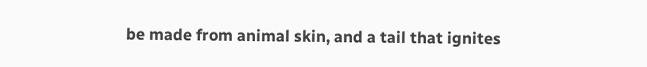be made from animal skin, and a tail that ignites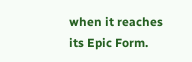when it reaches its Epic Form.